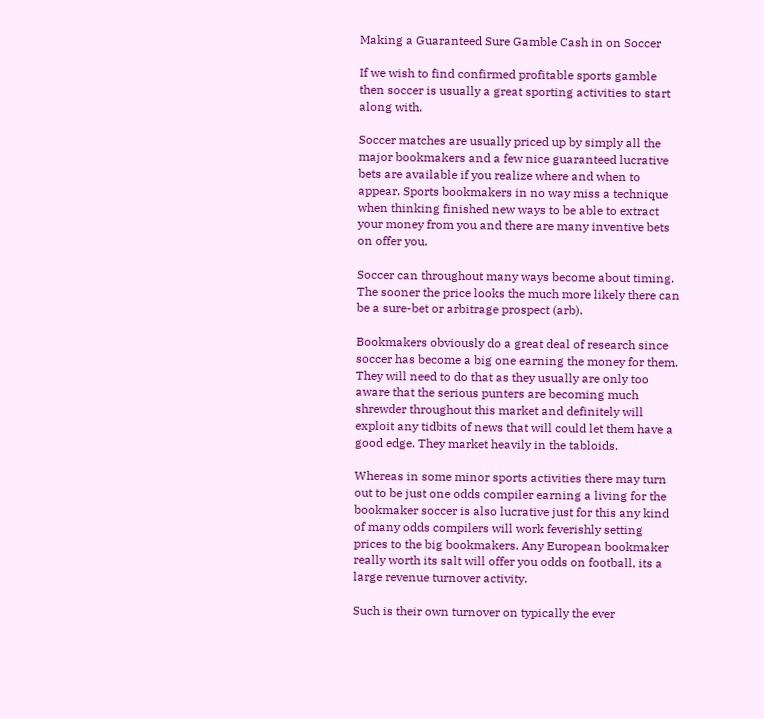Making a Guaranteed Sure Gamble Cash in on Soccer

If we wish to find confirmed profitable sports gamble then soccer is usually a great sporting activities to start along with.

Soccer matches are usually priced up by simply all the major bookmakers and a few nice guaranteed lucrative bets are available if you realize where and when to appear. Sports bookmakers in no way miss a technique when thinking finished new ways to be able to extract your money from you and there are many inventive bets on offer you.

Soccer can throughout many ways become about timing. The sooner the price looks the much more likely there can be a sure-bet or arbitrage prospect (arb).

Bookmakers obviously do a great deal of research since soccer has become a big one earning the money for them. They will need to do that as they usually are only too aware that the serious punters are becoming much shrewder throughout this market and definitely will exploit any tidbits of news that will could let them have a good edge. They market heavily in the tabloids.

Whereas in some minor sports activities there may turn out to be just one odds compiler earning a living for the bookmaker soccer is also lucrative just for this any kind of many odds compilers will work feverishly setting prices to the big bookmakers. Any European bookmaker really worth its salt will offer you odds on football, its a large revenue turnover activity.

Such is their own turnover on typically the ever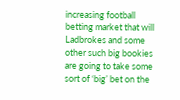increasing football betting market that will Ladbrokes and some other such big bookies are going to take some sort of ‘big’ bet on the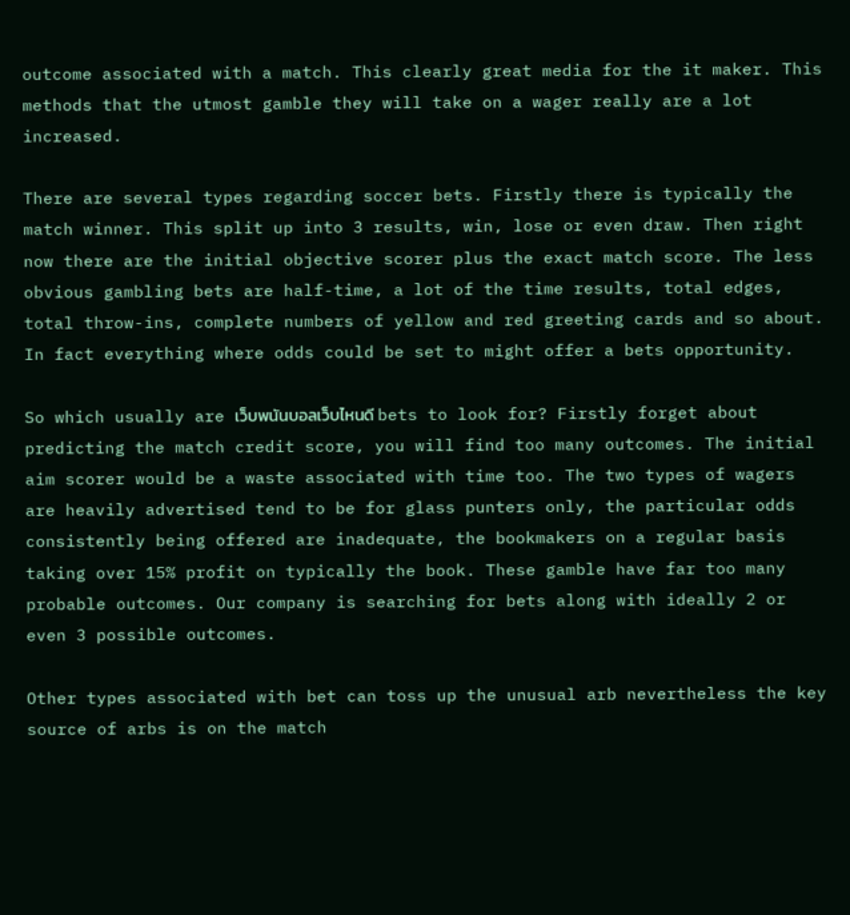outcome associated with a match. This clearly great media for the it maker. This methods that the utmost gamble they will take on a wager really are a lot increased.

There are several types regarding soccer bets. Firstly there is typically the match winner. This split up into 3 results, win, lose or even draw. Then right now there are the initial objective scorer plus the exact match score. The less obvious gambling bets are half-time, a lot of the time results, total edges, total throw-ins, complete numbers of yellow and red greeting cards and so about. In fact everything where odds could be set to might offer a bets opportunity.

So which usually are เว็บพนันบอลเว็บไหนดี bets to look for? Firstly forget about predicting the match credit score, you will find too many outcomes. The initial aim scorer would be a waste associated with time too. The two types of wagers are heavily advertised tend to be for glass punters only, the particular odds consistently being offered are inadequate, the bookmakers on a regular basis taking over 15% profit on typically the book. These gamble have far too many probable outcomes. Our company is searching for bets along with ideally 2 or even 3 possible outcomes.

Other types associated with bet can toss up the unusual arb nevertheless the key source of arbs is on the match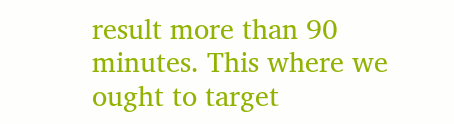result more than 90 minutes. This where we ought to target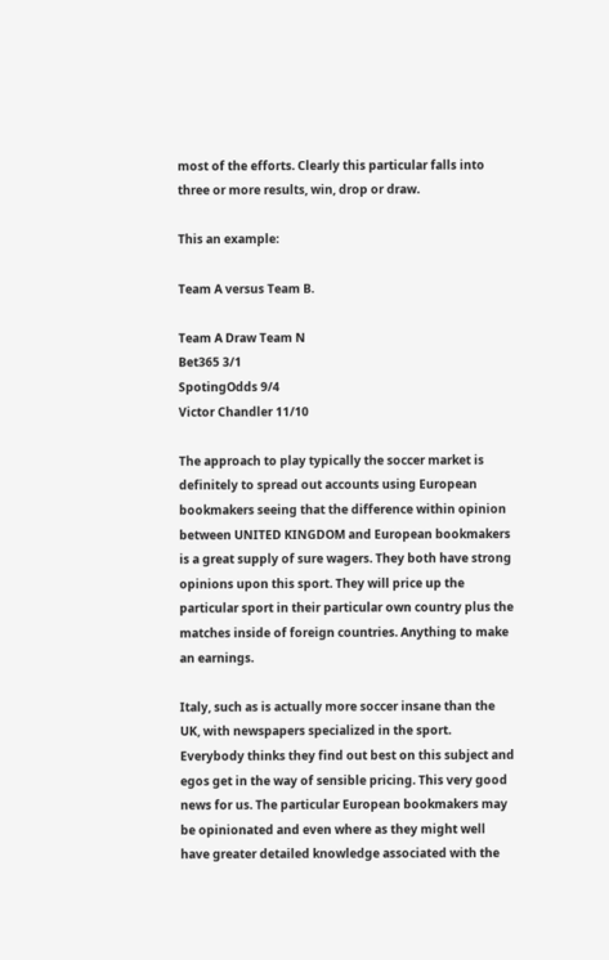most of the efforts. Clearly this particular falls into three or more results, win, drop or draw.

This an example:

Team A versus Team B.

Team A Draw Team N
Bet365 3/1
SpotingOdds 9/4
Victor Chandler 11/10

The approach to play typically the soccer market is definitely to spread out accounts using European bookmakers seeing that the difference within opinion between UNITED KINGDOM and European bookmakers is a great supply of sure wagers. They both have strong opinions upon this sport. They will price up the particular sport in their particular own country plus the matches inside of foreign countries. Anything to make an earnings.

Italy, such as is actually more soccer insane than the UK, with newspapers specialized in the sport. Everybody thinks they find out best on this subject and egos get in the way of sensible pricing. This very good news for us. The particular European bookmakers may be opinionated and even where as they might well have greater detailed knowledge associated with the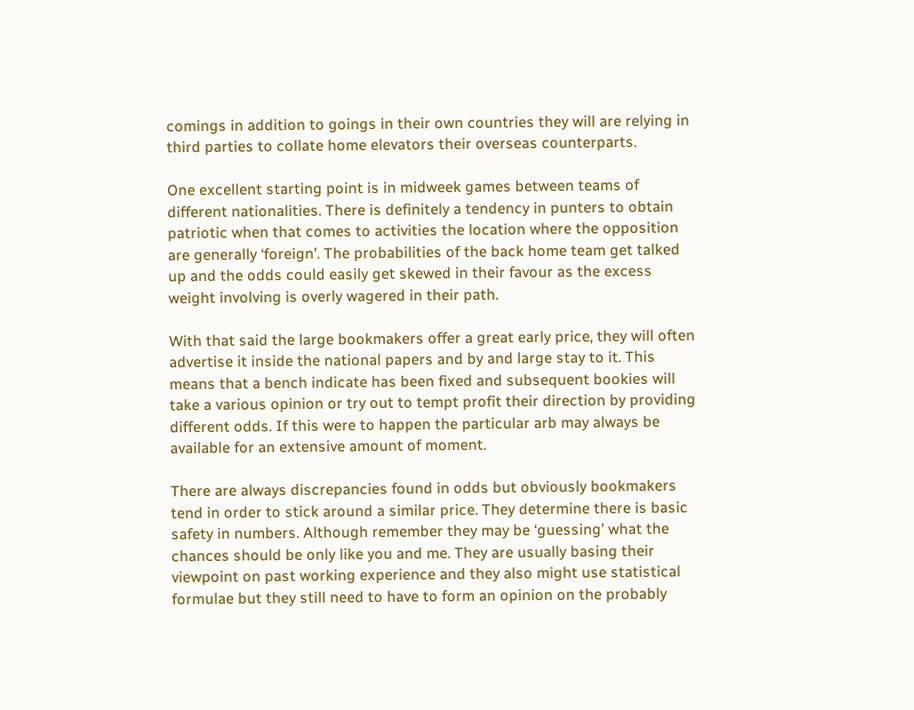comings in addition to goings in their own countries they will are relying in third parties to collate home elevators their overseas counterparts.

One excellent starting point is in midweek games between teams of different nationalities. There is definitely a tendency in punters to obtain patriotic when that comes to activities the location where the opposition are generally ‘foreign’. The probabilities of the back home team get talked up and the odds could easily get skewed in their favour as the excess weight involving is overly wagered in their path.

With that said the large bookmakers offer a great early price, they will often advertise it inside the national papers and by and large stay to it. This means that a bench indicate has been fixed and subsequent bookies will take a various opinion or try out to tempt profit their direction by providing different odds. If this were to happen the particular arb may always be available for an extensive amount of moment.

There are always discrepancies found in odds but obviously bookmakers tend in order to stick around a similar price. They determine there is basic safety in numbers. Although remember they may be ‘guessing’ what the chances should be only like you and me. They are usually basing their viewpoint on past working experience and they also might use statistical formulae but they still need to have to form an opinion on the probably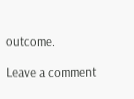outcome.

Leave a comment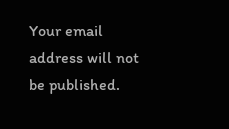Your email address will not be published.